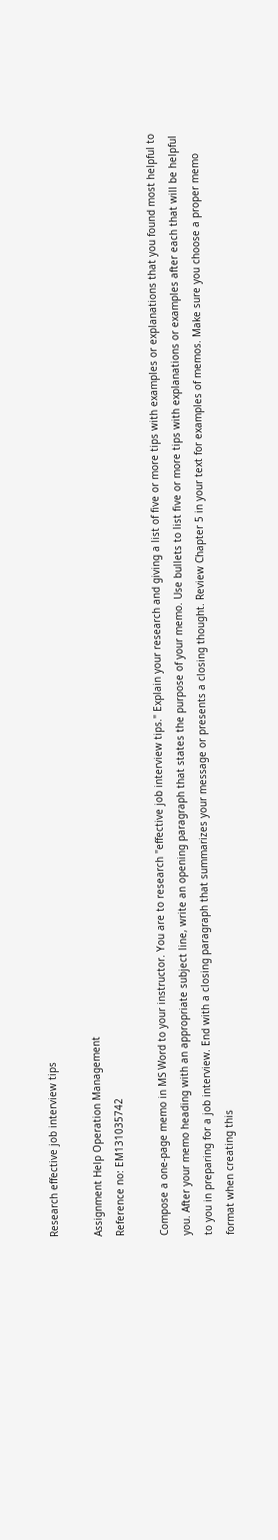Research effective job interview tips

Assignment Help Operation Management
Reference no: EM131035742

Compose a one-page memo in MS Word to your instructor. You are to research "effective job interview tips." Explain your research and giving a list of five or more tips with examples or explanations that you found most helpful to you. After your memo heading with an appropriate subject line, write an opening paragraph that states the purpose of your memo. Use bullets to list five or more tips with explanations or examples after each that will be helpful to you in preparing for a job interview. End with a closing paragraph that summarizes your message or presents a closing thought. Review Chapter 5 in your text for examples of memos. Make sure you choose a proper memo format when creating this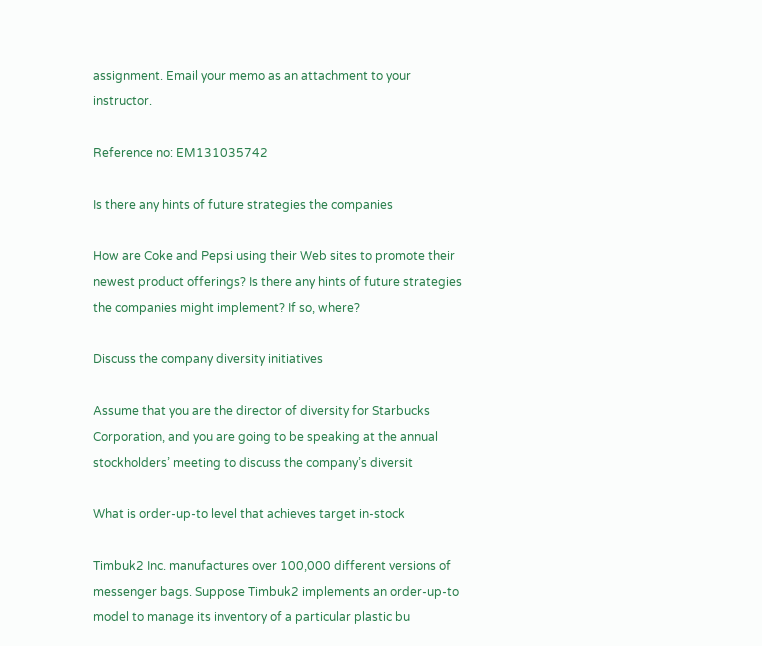assignment. Email your memo as an attachment to your instructor.

Reference no: EM131035742

Is there any hints of future strategies the companies

How are Coke and Pepsi using their Web sites to promote their newest product offerings? Is there any hints of future strategies the companies might implement? If so, where?

Discuss the company diversity initiatives

Assume that you are the director of diversity for Starbucks Corporation, and you are going to be speaking at the annual stockholders’ meeting to discuss the company’s diversit

What is order-up-to level that achieves target in-stock

Timbuk2 Inc. manufactures over 100,000 different versions of messenger bags. Suppose Timbuk2 implements an order-up-to model to manage its inventory of a particular plastic bu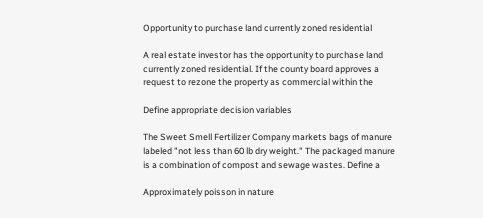Opportunity to purchase land currently zoned residential

A real estate investor has the opportunity to purchase land currently zoned residential. If the county board approves a request to rezone the property as commercial within the

Define appropriate decision variables

The Sweet Smell Fertilizer Company markets bags of manure labeled "not less than 60 lb dry weight." The packaged manure is a combination of compost and sewage wastes. Define a

Approximately poisson in nature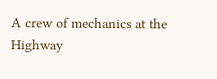A crew of mechanics at the Highway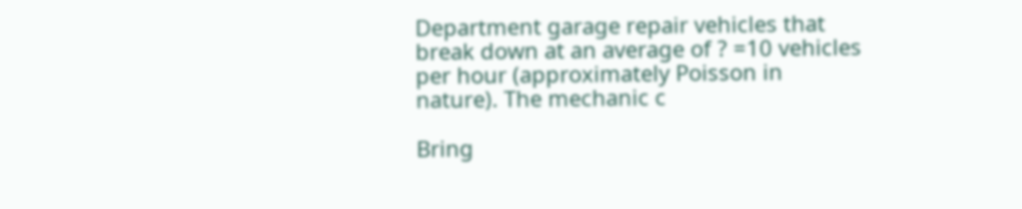Department garage repair vehicles that break down at an average of ? =10 vehicles per hour (approximately Poisson in nature). The mechanic c

Bring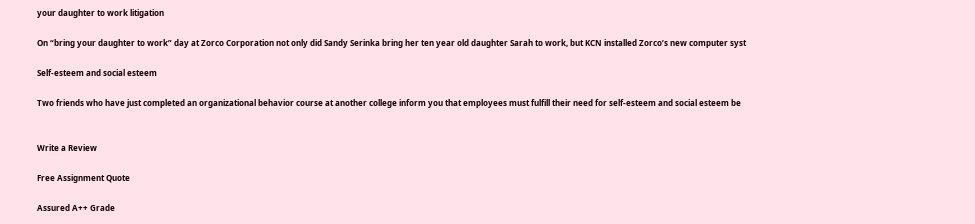your daughter to work litigation

On “bring your daughter to work” day at Zorco Corporation not only did Sandy Serinka bring her ten year old daughter Sarah to work, but KCN installed Zorco’s new computer syst

Self-esteem and social esteem

Two friends who have just completed an organizational behavior course at another college inform you that employees must fulfill their need for self-esteem and social esteem be


Write a Review

Free Assignment Quote

Assured A++ Grade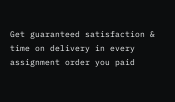Get guaranteed satisfaction & time on delivery in every assignment order you paid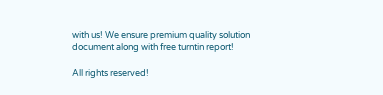with us! We ensure premium quality solution document along with free turntin report!

All rights reserved!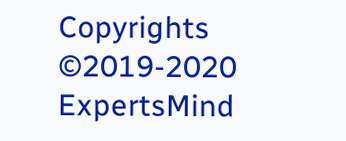Copyrights ©2019-2020 ExpertsMind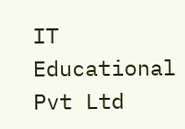IT Educational Pvt Ltd